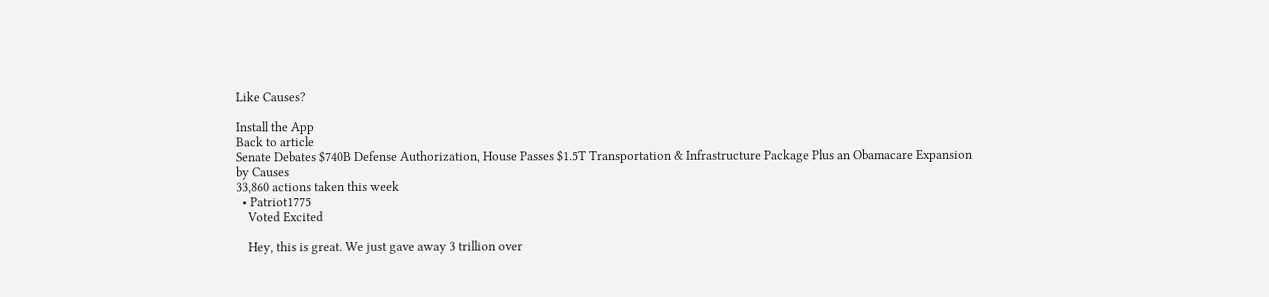Like Causes?

Install the App
Back to article
Senate Debates $740B Defense Authorization, House Passes $1.5T Transportation & Infrastructure Package Plus an Obamacare Expansion
by Causes
33,860 actions taken this week
  • Patriot1775
    Voted Excited

    Hey, this is great. We just gave away 3 trillion over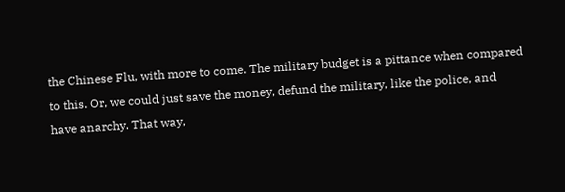the Chinese Flu, with more to come. The military budget is a pittance when compared to this. Or, we could just save the money, defund the military, like the police, and have anarchy. That way,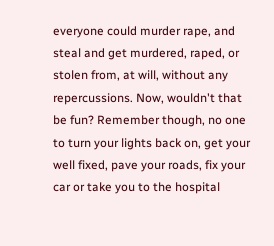everyone could murder rape, and steal and get murdered, raped, or stolen from, at will, without any repercussions. Now, wouldn't that be fun? Remember though, no one to turn your lights back on, get your well fixed, pave your roads, fix your car or take you to the hospital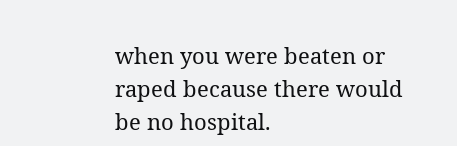when you were beaten or raped because there would be no hospital.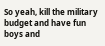So yeah, kill the military budget and have fun boys and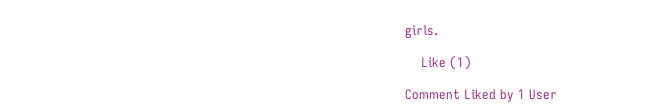girls.

    Like (1)

Comment Liked by 1 User